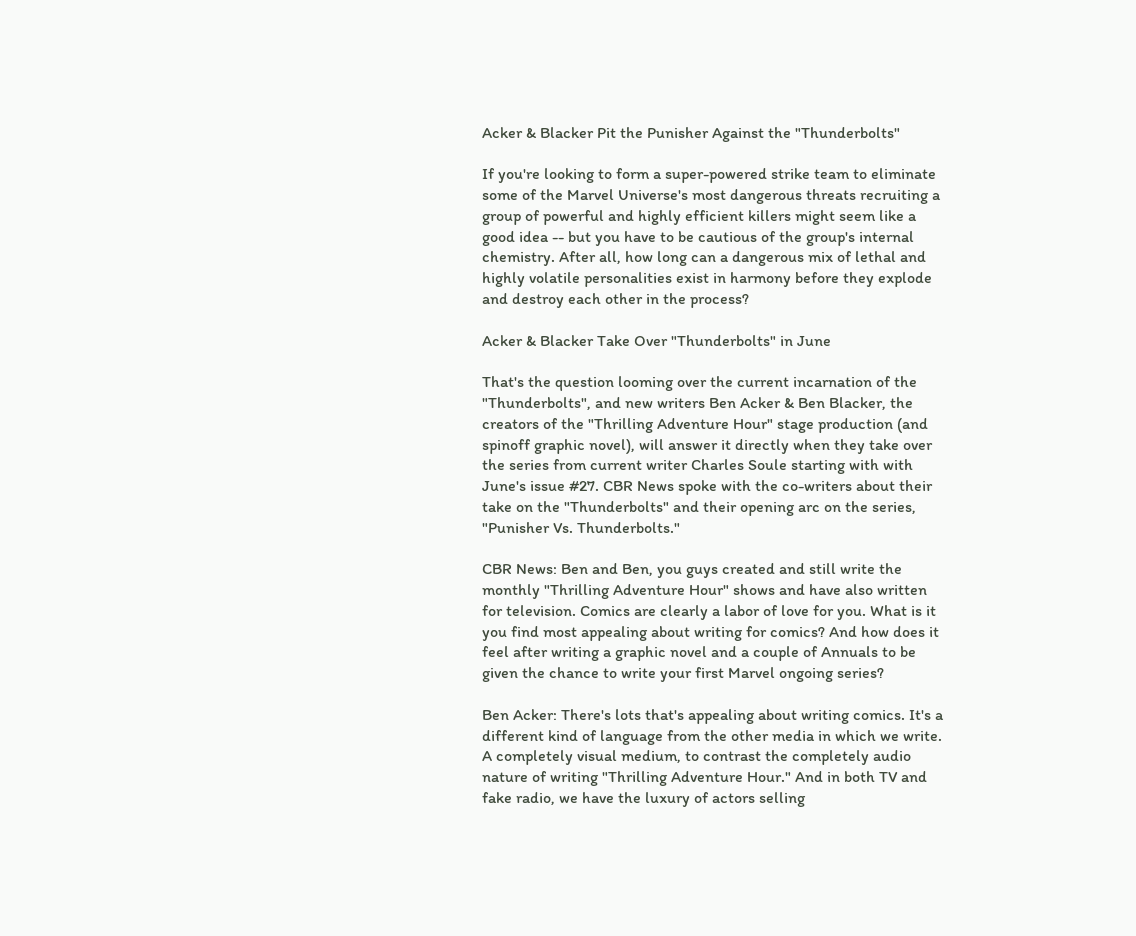Acker & Blacker Pit the Punisher Against the "Thunderbolts"

If you're looking to form a super-powered strike team to eliminate some of the Marvel Universe's most dangerous threats recruiting a group of powerful and highly efficient killers might seem like a good idea -- but you have to be cautious of the group's internal chemistry. After all, how long can a dangerous mix of lethal and highly volatile personalities exist in harmony before they explode and destroy each other in the process?

Acker & Blacker Take Over "Thunderbolts" in June

That's the question looming over the current incarnation of the "Thunderbolts", and new writers Ben Acker & Ben Blacker, the creators of the "Thrilling Adventure Hour" stage production (and spinoff graphic novel), will answer it directly when they take over the series from current writer Charles Soule starting with with June's issue #27. CBR News spoke with the co-writers about their take on the "Thunderbolts" and their opening arc on the series, "Punisher Vs. Thunderbolts."

CBR News: Ben and Ben, you guys created and still write the monthly "Thrilling Adventure Hour" shows and have also written for television. Comics are clearly a labor of love for you. What is it you find most appealing about writing for comics? And how does it feel after writing a graphic novel and a couple of Annuals to be given the chance to write your first Marvel ongoing series?

Ben Acker: There's lots that's appealing about writing comics. It's a different kind of language from the other media in which we write. A completely visual medium, to contrast the completely audio nature of writing "Thrilling Adventure Hour." And in both TV and fake radio, we have the luxury of actors selling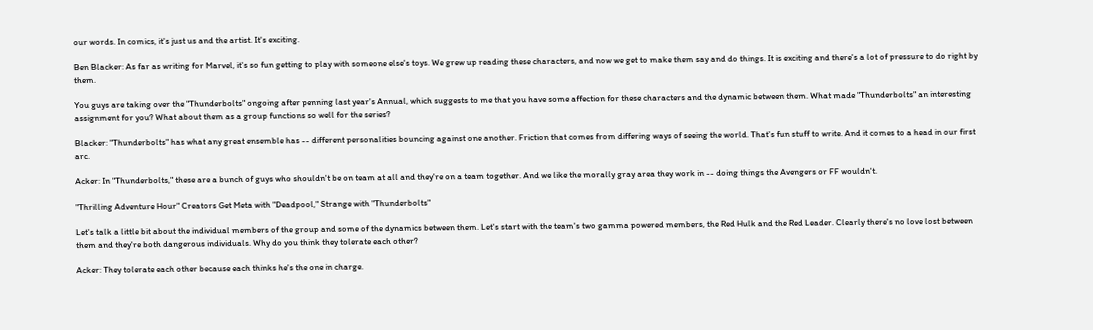our words. In comics, it's just us and the artist. It's exciting.

Ben Blacker: As far as writing for Marvel, it's so fun getting to play with someone else's toys. We grew up reading these characters, and now we get to make them say and do things. It is exciting and there's a lot of pressure to do right by them.

You guys are taking over the "Thunderbolts" ongoing after penning last year's Annual, which suggests to me that you have some affection for these characters and the dynamic between them. What made "Thunderbolts" an interesting assignment for you? What about them as a group functions so well for the series?

Blacker: "Thunderbolts" has what any great ensemble has -- different personalities bouncing against one another. Friction that comes from differing ways of seeing the world. That's fun stuff to write. And it comes to a head in our first arc.

Acker: In "Thunderbolts," these are a bunch of guys who shouldn't be on team at all and they're on a team together. And we like the morally gray area they work in -- doing things the Avengers or FF wouldn't.

"Thrilling Adventure Hour" Creators Get Meta with "Deadpool," Strange with "Thunderbolts"

Let's talk a little bit about the individual members of the group and some of the dynamics between them. Let's start with the team's two gamma powered members, the Red Hulk and the Red Leader. Clearly there's no love lost between them and they're both dangerous individuals. Why do you think they tolerate each other?

Acker: They tolerate each other because each thinks he's the one in charge.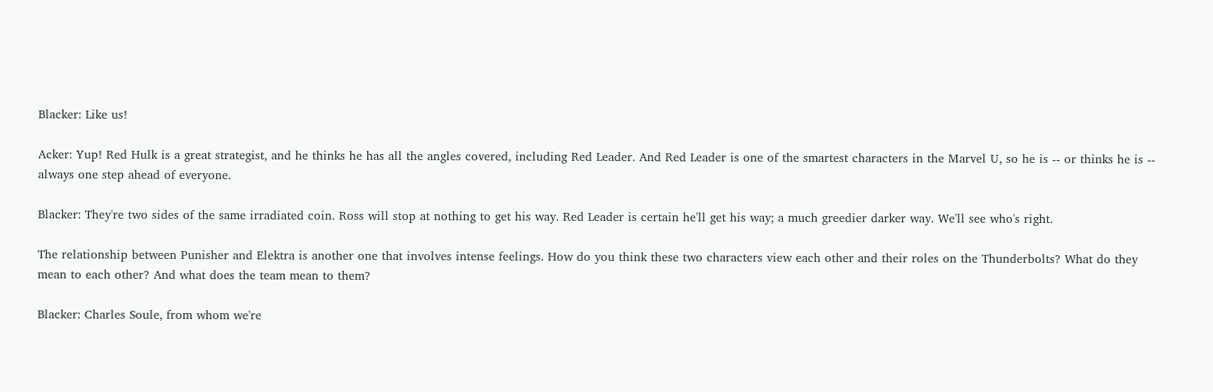Blacker: Like us!

Acker: Yup! Red Hulk is a great strategist, and he thinks he has all the angles covered, including Red Leader. And Red Leader is one of the smartest characters in the Marvel U, so he is -- or thinks he is -- always one step ahead of everyone.

Blacker: They're two sides of the same irradiated coin. Ross will stop at nothing to get his way. Red Leader is certain he'll get his way; a much greedier darker way. We'll see who's right.

The relationship between Punisher and Elektra is another one that involves intense feelings. How do you think these two characters view each other and their roles on the Thunderbolts? What do they mean to each other? And what does the team mean to them?

Blacker: Charles Soule, from whom we're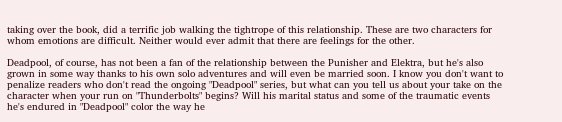taking over the book, did a terrific job walking the tightrope of this relationship. These are two characters for whom emotions are difficult. Neither would ever admit that there are feelings for the other.

Deadpool, of course, has not been a fan of the relationship between the Punisher and Elektra, but he's also grown in some way thanks to his own solo adventures and will even be married soon. I know you don't want to penalize readers who don't read the ongoing "Deadpool" series, but what can you tell us about your take on the character when your run on "Thunderbolts" begins? Will his marital status and some of the traumatic events he's endured in "Deadpool" color the way he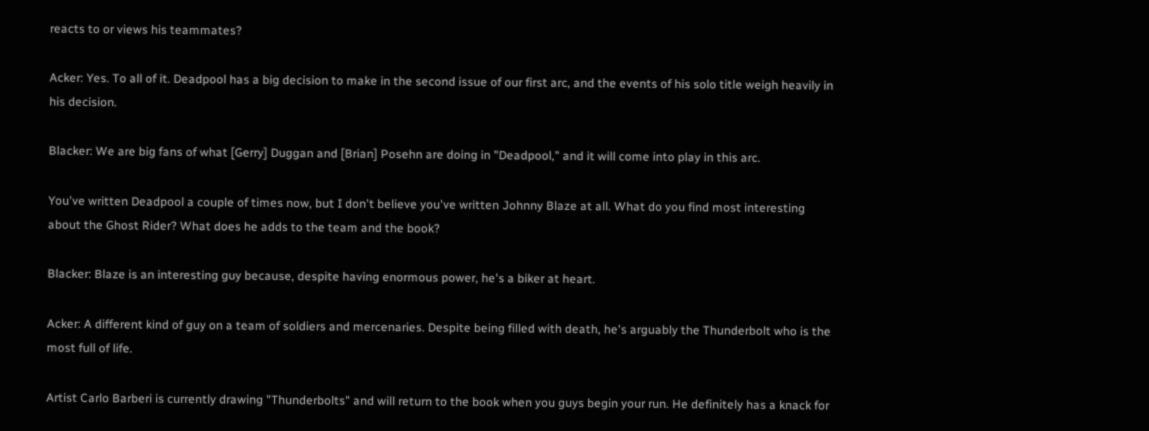reacts to or views his teammates?

Acker: Yes. To all of it. Deadpool has a big decision to make in the second issue of our first arc, and the events of his solo title weigh heavily in his decision.

Blacker: We are big fans of what [Gerry] Duggan and [Brian] Posehn are doing in "Deadpool," and it will come into play in this arc.

You've written Deadpool a couple of times now, but I don't believe you've written Johnny Blaze at all. What do you find most interesting about the Ghost Rider? What does he adds to the team and the book?

Blacker: Blaze is an interesting guy because, despite having enormous power, he's a biker at heart.

Acker: A different kind of guy on a team of soldiers and mercenaries. Despite being filled with death, he's arguably the Thunderbolt who is the most full of life.

Artist Carlo Barberi is currently drawing "Thunderbolts" and will return to the book when you guys begin your run. He definitely has a knack for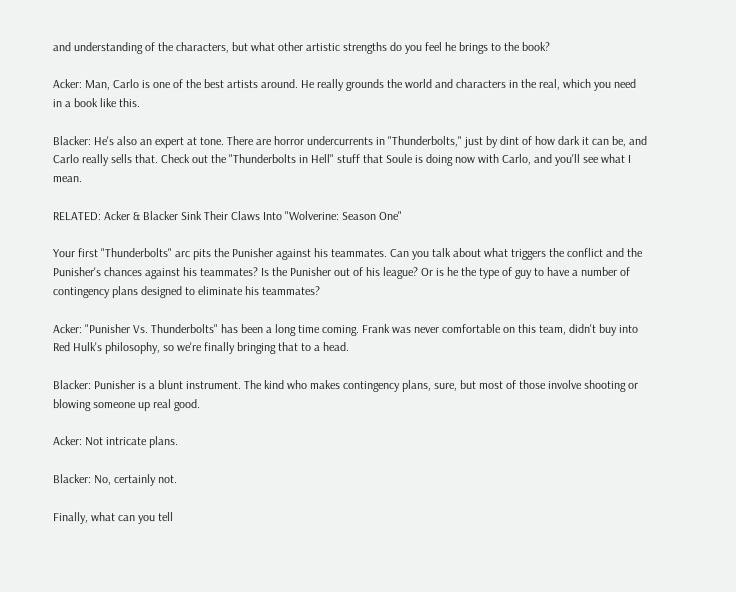and understanding of the characters, but what other artistic strengths do you feel he brings to the book?

Acker: Man, Carlo is one of the best artists around. He really grounds the world and characters in the real, which you need in a book like this.

Blacker: He's also an expert at tone. There are horror undercurrents in "Thunderbolts," just by dint of how dark it can be, and Carlo really sells that. Check out the "Thunderbolts in Hell" stuff that Soule is doing now with Carlo, and you'll see what I mean.

RELATED: Acker & Blacker Sink Their Claws Into "Wolverine: Season One"

Your first "Thunderbolts" arc pits the Punisher against his teammates. Can you talk about what triggers the conflict and the Punisher's chances against his teammates? Is the Punisher out of his league? Or is he the type of guy to have a number of contingency plans designed to eliminate his teammates?

Acker: "Punisher Vs. Thunderbolts" has been a long time coming. Frank was never comfortable on this team, didn't buy into Red Hulk's philosophy, so we're finally bringing that to a head.

Blacker: Punisher is a blunt instrument. The kind who makes contingency plans, sure, but most of those involve shooting or blowing someone up real good.

Acker: Not intricate plans.

Blacker: No, certainly not.

Finally, what can you tell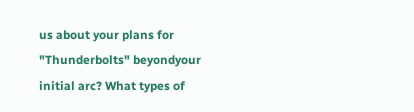us about your plans for "Thunderbolts" beyondyour initial arc? What types of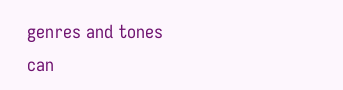genres and tones can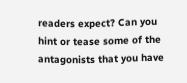readers expect? Can you hint or tease some of the antagonists that you have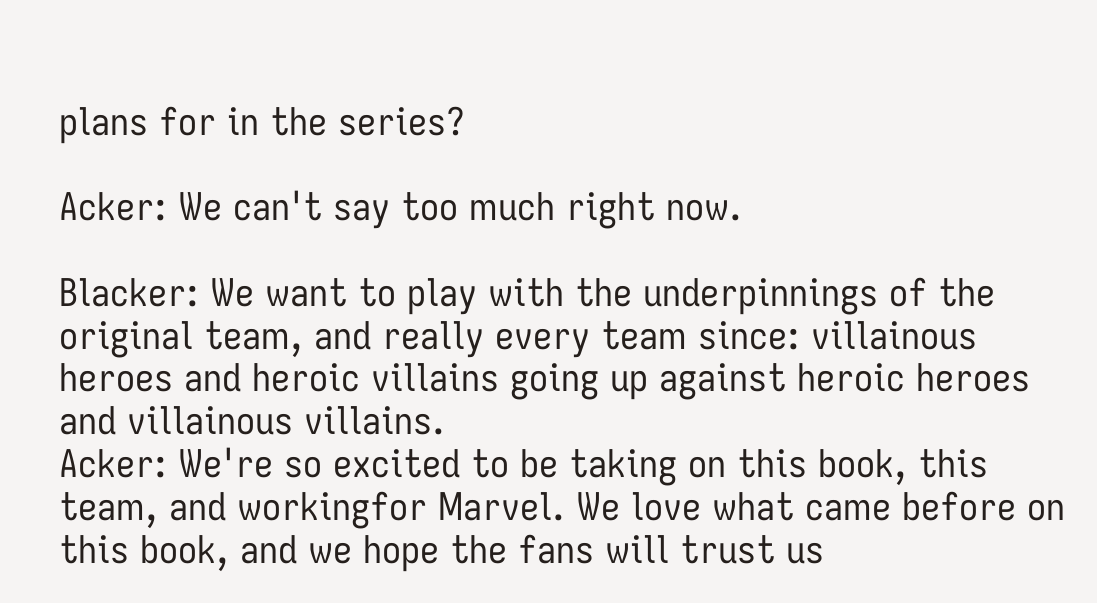plans for in the series?

Acker: We can't say too much right now.

Blacker: We want to play with the underpinnings of the original team, and really every team since: villainous heroes and heroic villains going up against heroic heroes and villainous villains.
Acker: We're so excited to be taking on this book, this team, and workingfor Marvel. We love what came before on this book, and we hope the fans will trust us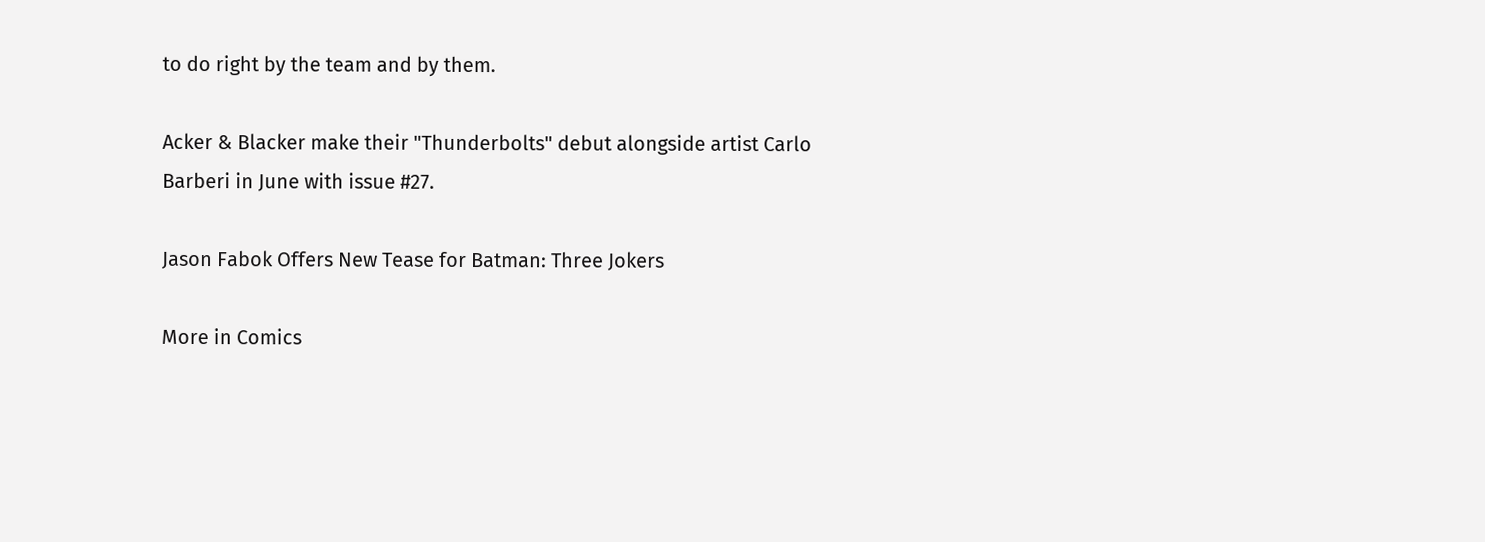to do right by the team and by them.

Acker & Blacker make their "Thunderbolts" debut alongside artist Carlo Barberi in June with issue #27.

Jason Fabok Offers New Tease for Batman: Three Jokers

More in Comics